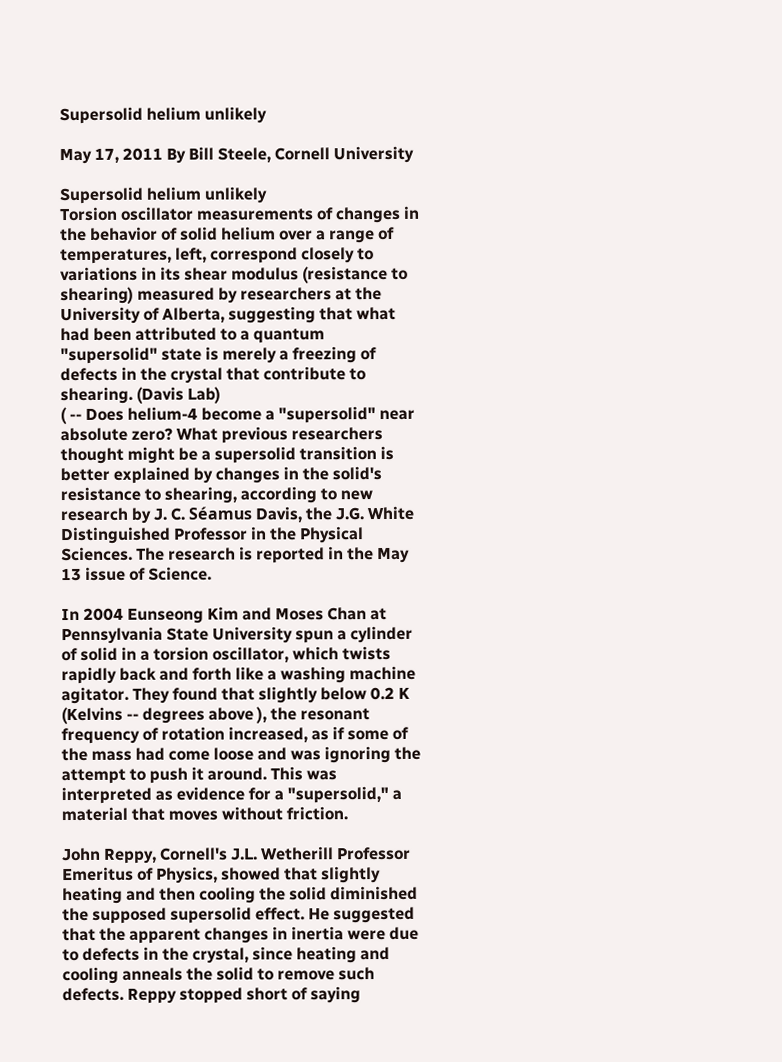Supersolid helium unlikely

May 17, 2011 By Bill Steele, Cornell University

Supersolid helium unlikely
Torsion oscillator measurements of changes in the behavior of solid helium over a range of temperatures, left, correspond closely to variations in its shear modulus (resistance to shearing) measured by researchers at the University of Alberta, suggesting that what had been attributed to a quantum "supersolid" state is merely a freezing of defects in the crystal that contribute to shearing. (Davis Lab)
( -- Does helium-4 become a "supersolid" near absolute zero? What previous researchers thought might be a supersolid transition is better explained by changes in the solid's resistance to shearing, according to new research by J. C. Séamus Davis, the J.G. White Distinguished Professor in the Physical Sciences. The research is reported in the May 13 issue of Science.

In 2004 Eunseong Kim and Moses Chan at Pennsylvania State University spun a cylinder of solid in a torsion oscillator, which twists rapidly back and forth like a washing machine agitator. They found that slightly below 0.2 K (Kelvins -- degrees above ), the resonant frequency of rotation increased, as if some of the mass had come loose and was ignoring the attempt to push it around. This was interpreted as evidence for a "supersolid," a material that moves without friction.

John Reppy, Cornell's J.L. Wetherill Professor Emeritus of Physics, showed that slightly heating and then cooling the solid diminished the supposed supersolid effect. He suggested that the apparent changes in inertia were due to defects in the crystal, since heating and cooling anneals the solid to remove such defects. Reppy stopped short of saying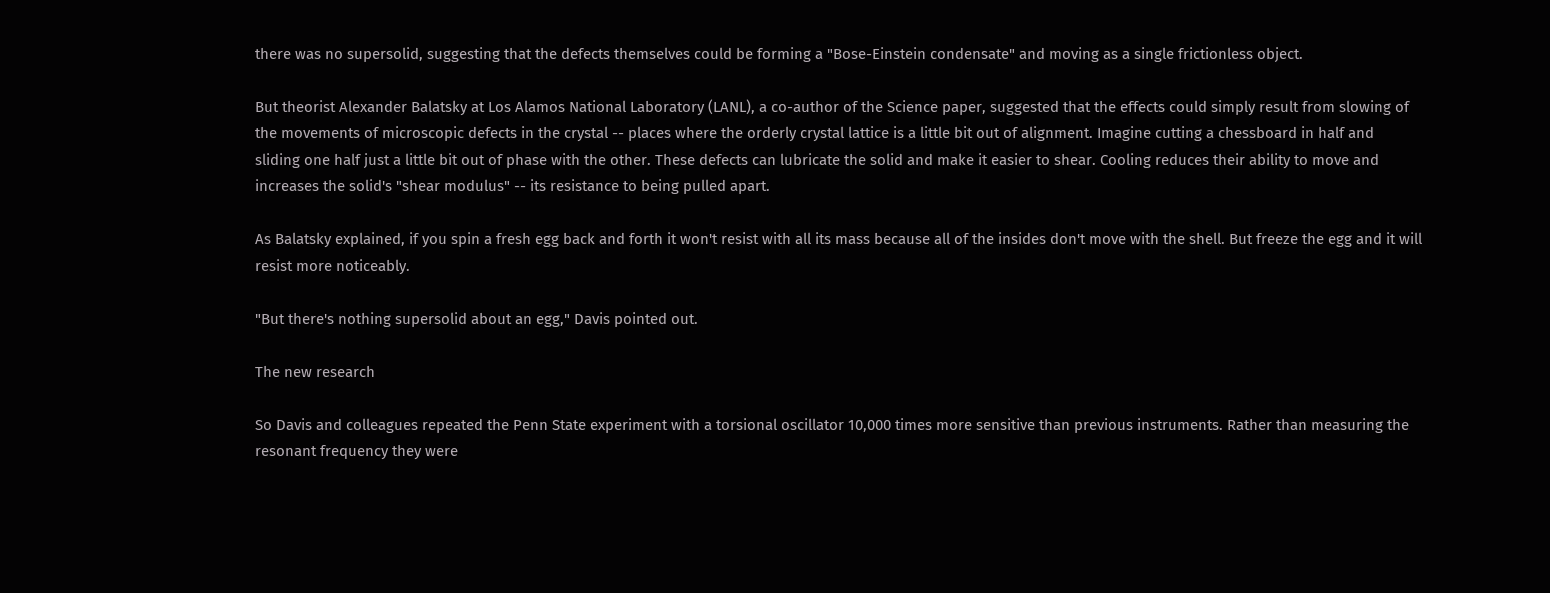there was no supersolid, suggesting that the defects themselves could be forming a "Bose-Einstein condensate" and moving as a single frictionless object.

But theorist Alexander Balatsky at Los Alamos National Laboratory (LANL), a co-author of the Science paper, suggested that the effects could simply result from slowing of the movements of microscopic defects in the crystal -- places where the orderly crystal lattice is a little bit out of alignment. Imagine cutting a chessboard in half and sliding one half just a little bit out of phase with the other. These defects can lubricate the solid and make it easier to shear. Cooling reduces their ability to move and increases the solid's "shear modulus" -- its resistance to being pulled apart.

As Balatsky explained, if you spin a fresh egg back and forth it won't resist with all its mass because all of the insides don't move with the shell. But freeze the egg and it will resist more noticeably.

"But there's nothing supersolid about an egg," Davis pointed out.

The new research

So Davis and colleagues repeated the Penn State experiment with a torsional oscillator 10,000 times more sensitive than previous instruments. Rather than measuring the resonant frequency they were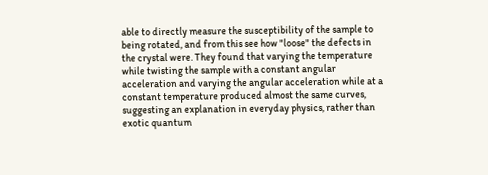able to directly measure the susceptibility of the sample to being rotated, and from this see how "loose" the defects in the crystal were. They found that varying the temperature while twisting the sample with a constant angular acceleration and varying the angular acceleration while at a constant temperature produced almost the same curves, suggesting an explanation in everyday physics, rather than exotic quantum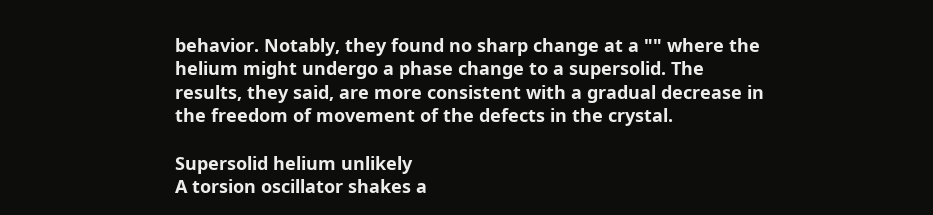behavior. Notably, they found no sharp change at a "" where the helium might undergo a phase change to a supersolid. The results, they said, are more consistent with a gradual decrease in the freedom of movement of the defects in the crystal.

Supersolid helium unlikely
A torsion oscillator shakes a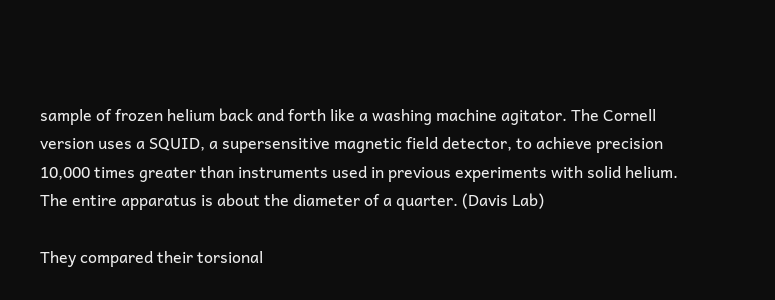sample of frozen helium back and forth like a washing machine agitator. The Cornell version uses a SQUID, a supersensitive magnetic field detector, to achieve precision 10,000 times greater than instruments used in previous experiments with solid helium. The entire apparatus is about the diameter of a quarter. (Davis Lab)

They compared their torsional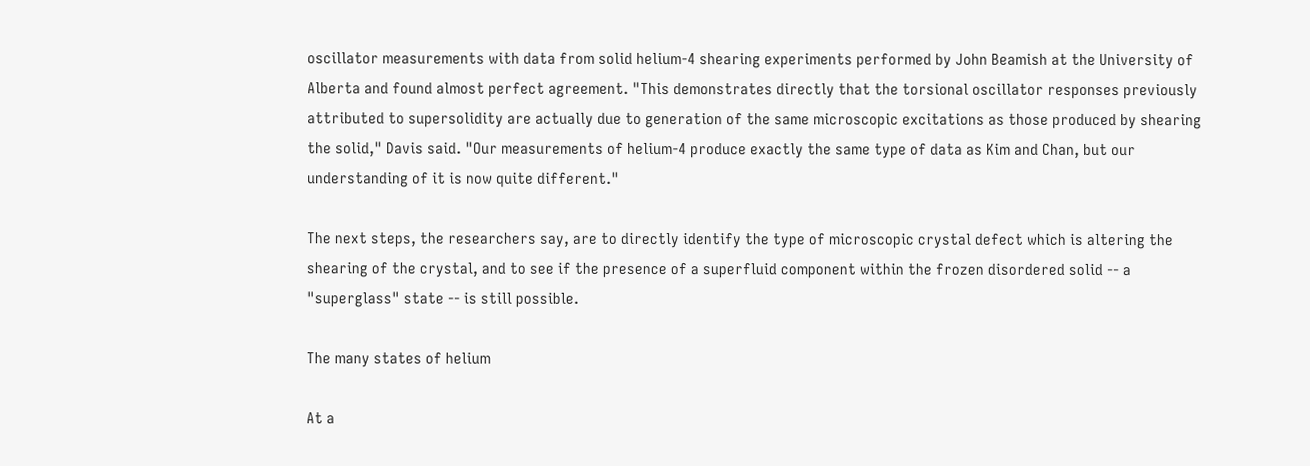oscillator measurements with data from solid helium-4 shearing experiments performed by John Beamish at the University of Alberta and found almost perfect agreement. "This demonstrates directly that the torsional oscillator responses previously attributed to supersolidity are actually due to generation of the same microscopic excitations as those produced by shearing the solid," Davis said. "Our measurements of helium-4 produce exactly the same type of data as Kim and Chan, but our understanding of it is now quite different."

The next steps, the researchers say, are to directly identify the type of microscopic crystal defect which is altering the shearing of the crystal, and to see if the presence of a superfluid component within the frozen disordered solid -- a "superglass" state -- is still possible.

The many states of helium

At a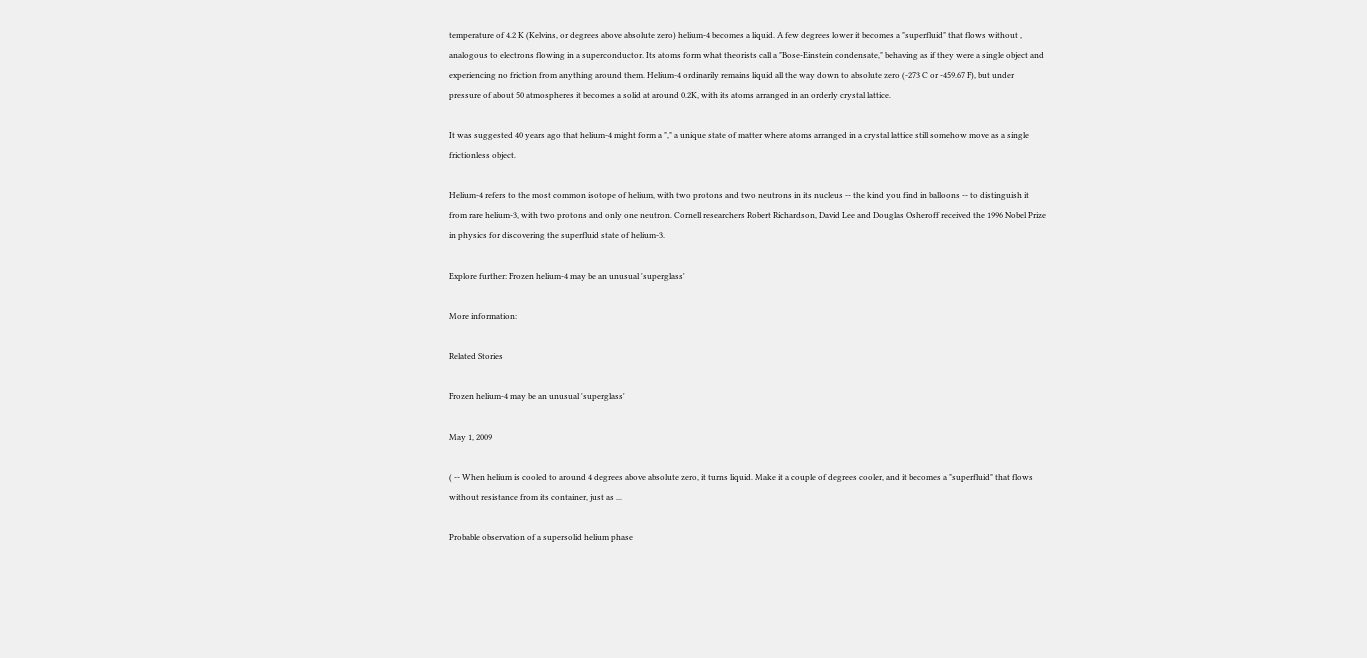temperature of 4.2 K (Kelvins, or degrees above absolute zero) helium-4 becomes a liquid. A few degrees lower it becomes a "superfluid" that flows without , analogous to electrons flowing in a superconductor. Its atoms form what theorists call a "Bose-Einstein condensate," behaving as if they were a single object and experiencing no friction from anything around them. Helium-4 ordinarily remains liquid all the way down to absolute zero (-273 C or -459.67 F), but under pressure of about 50 atmospheres it becomes a solid at around 0.2K, with its atoms arranged in an orderly crystal lattice.

It was suggested 40 years ago that helium-4 might form a "," a unique state of matter where atoms arranged in a crystal lattice still somehow move as a single frictionless object.

Helium-4 refers to the most common isotope of helium, with two protons and two neutrons in its nucleus -- the kind you find in balloons -- to distinguish it from rare helium-3, with two protons and only one neutron. Cornell researchers Robert Richardson, David Lee and Douglas Osheroff received the 1996 Nobel Prize in physics for discovering the superfluid state of helium-3.

Explore further: Frozen helium-4 may be an unusual 'superglass'

More information:

Related Stories

Frozen helium-4 may be an unusual 'superglass'

May 1, 2009

( -- When helium is cooled to around 4 degrees above absolute zero, it turns liquid. Make it a couple of degrees cooler, and it becomes a "superfluid" that flows without resistance from its container, just as ...

Probable observation of a supersolid helium phase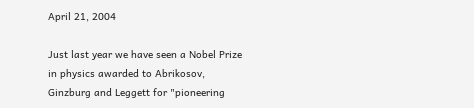April 21, 2004

Just last year we have seen a Nobel Prize in physics awarded to Abrikosov, Ginzburg and Leggett for "pioneering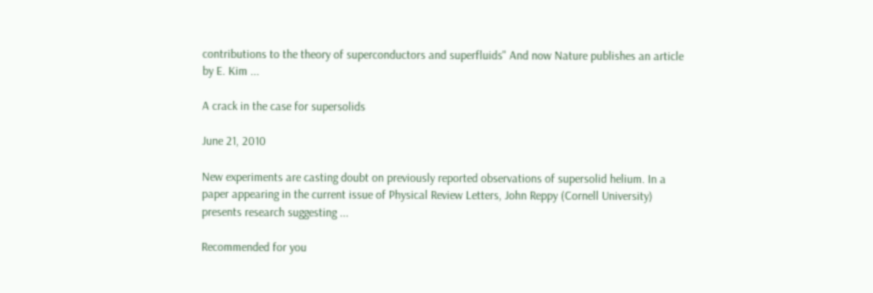contributions to the theory of superconductors and superfluids" And now Nature publishes an article by E. Kim ...

A crack in the case for supersolids

June 21, 2010

New experiments are casting doubt on previously reported observations of supersolid helium. In a paper appearing in the current issue of Physical Review Letters, John Reppy (Cornell University) presents research suggesting ...

Recommended for you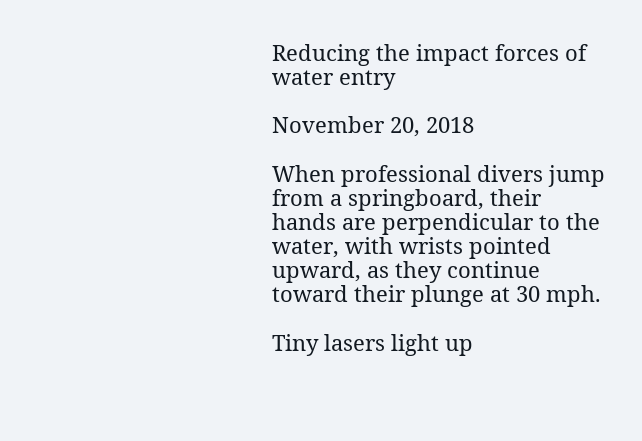Reducing the impact forces of water entry

November 20, 2018

When professional divers jump from a springboard, their hands are perpendicular to the water, with wrists pointed upward, as they continue toward their plunge at 30 mph.

Tiny lasers light up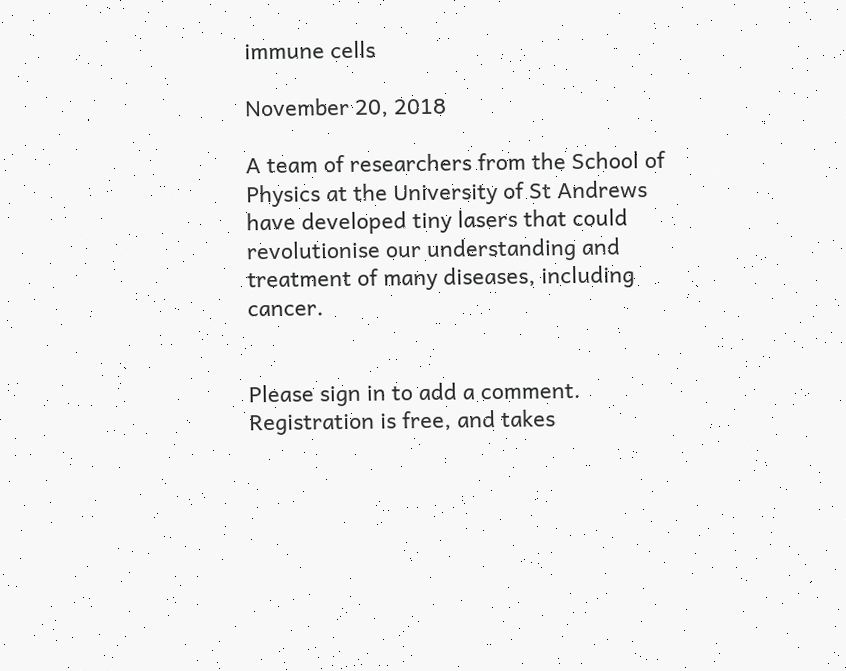immune cells

November 20, 2018

A team of researchers from the School of Physics at the University of St Andrews have developed tiny lasers that could revolutionise our understanding and treatment of many diseases, including cancer.


Please sign in to add a comment. Registration is free, and takes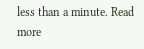less than a minute. Read more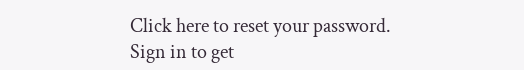Click here to reset your password.
Sign in to get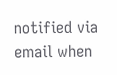notified via email when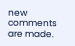new comments are made.